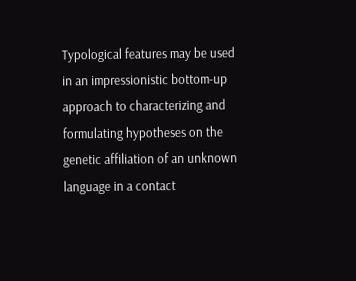Typological features may be used in an impressionistic bottom-up approach to characterizing and formulating hypotheses on the genetic affiliation of an unknown language in a contact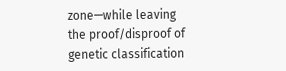zone—while leaving the proof/disproof of genetic classification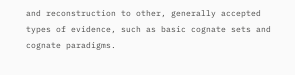and reconstruction to other, generally accepted types of evidence, such as basic cognate sets and cognate paradigms.